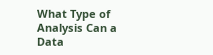What Type of Analysis Can a Data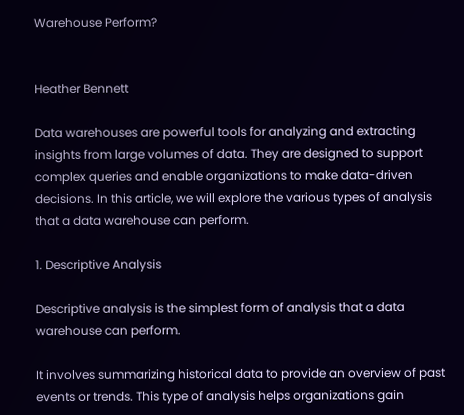Warehouse Perform?


Heather Bennett

Data warehouses are powerful tools for analyzing and extracting insights from large volumes of data. They are designed to support complex queries and enable organizations to make data-driven decisions. In this article, we will explore the various types of analysis that a data warehouse can perform.

1. Descriptive Analysis

Descriptive analysis is the simplest form of analysis that a data warehouse can perform.

It involves summarizing historical data to provide an overview of past events or trends. This type of analysis helps organizations gain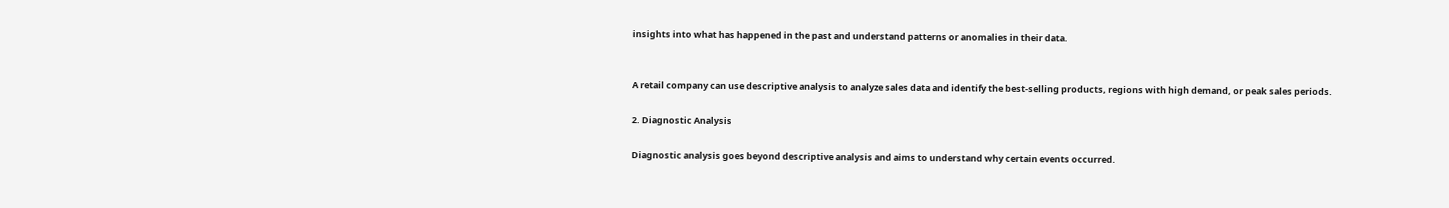insights into what has happened in the past and understand patterns or anomalies in their data.


A retail company can use descriptive analysis to analyze sales data and identify the best-selling products, regions with high demand, or peak sales periods.

2. Diagnostic Analysis

Diagnostic analysis goes beyond descriptive analysis and aims to understand why certain events occurred.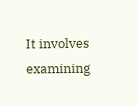It involves examining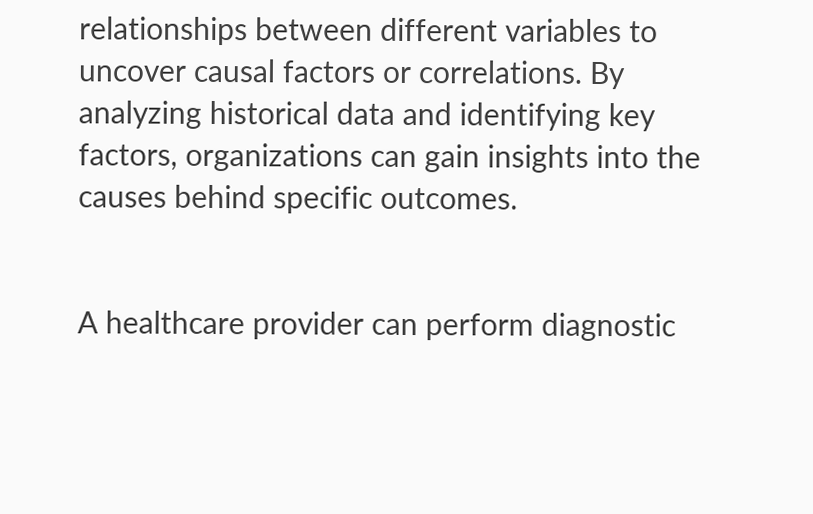relationships between different variables to uncover causal factors or correlations. By analyzing historical data and identifying key factors, organizations can gain insights into the causes behind specific outcomes.


A healthcare provider can perform diagnostic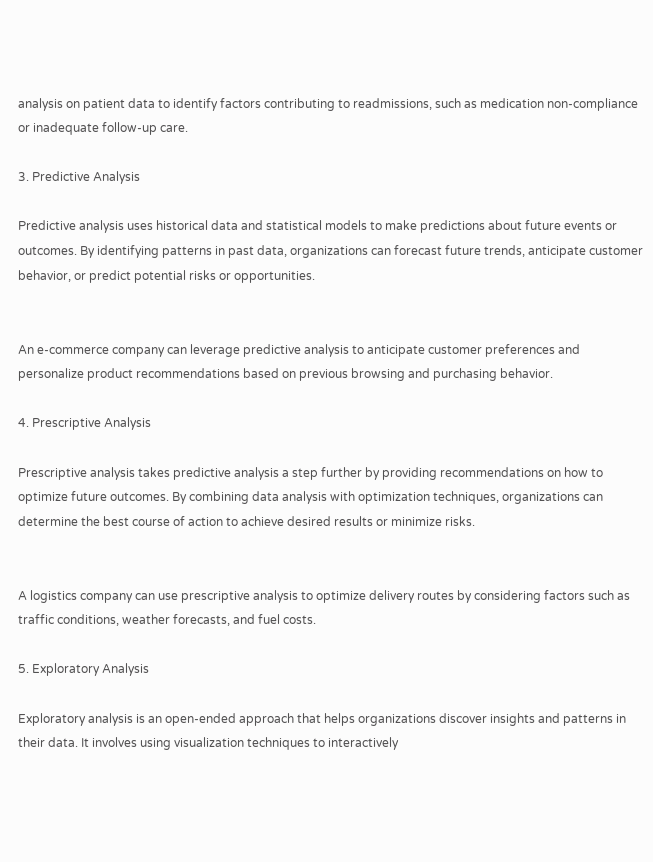analysis on patient data to identify factors contributing to readmissions, such as medication non-compliance or inadequate follow-up care.

3. Predictive Analysis

Predictive analysis uses historical data and statistical models to make predictions about future events or outcomes. By identifying patterns in past data, organizations can forecast future trends, anticipate customer behavior, or predict potential risks or opportunities.


An e-commerce company can leverage predictive analysis to anticipate customer preferences and personalize product recommendations based on previous browsing and purchasing behavior.

4. Prescriptive Analysis

Prescriptive analysis takes predictive analysis a step further by providing recommendations on how to optimize future outcomes. By combining data analysis with optimization techniques, organizations can determine the best course of action to achieve desired results or minimize risks.


A logistics company can use prescriptive analysis to optimize delivery routes by considering factors such as traffic conditions, weather forecasts, and fuel costs.

5. Exploratory Analysis

Exploratory analysis is an open-ended approach that helps organizations discover insights and patterns in their data. It involves using visualization techniques to interactively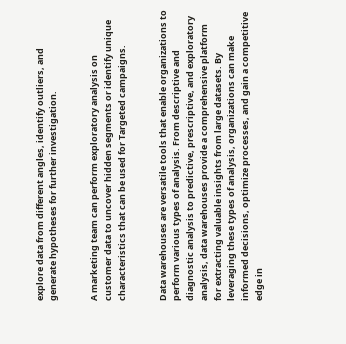explore data from different angles, identify outliers, and generate hypotheses for further investigation.


A marketing team can perform exploratory analysis on customer data to uncover hidden segments or identify unique characteristics that can be used for Targeted campaigns.


Data warehouses are versatile tools that enable organizations to perform various types of analysis. From descriptive and diagnostic analysis to predictive, prescriptive, and exploratory analysis, data warehouses provide a comprehensive platform for extracting valuable insights from large datasets. By leveraging these types of analysis, organizations can make informed decisions, optimize processes, and gain a competitive edge in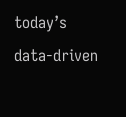today’s data-driven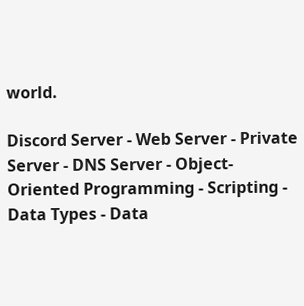world.

Discord Server - Web Server - Private Server - DNS Server - Object-Oriented Programming - Scripting - Data Types - Data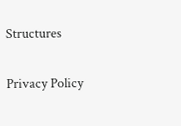Structures

Privacy Policy